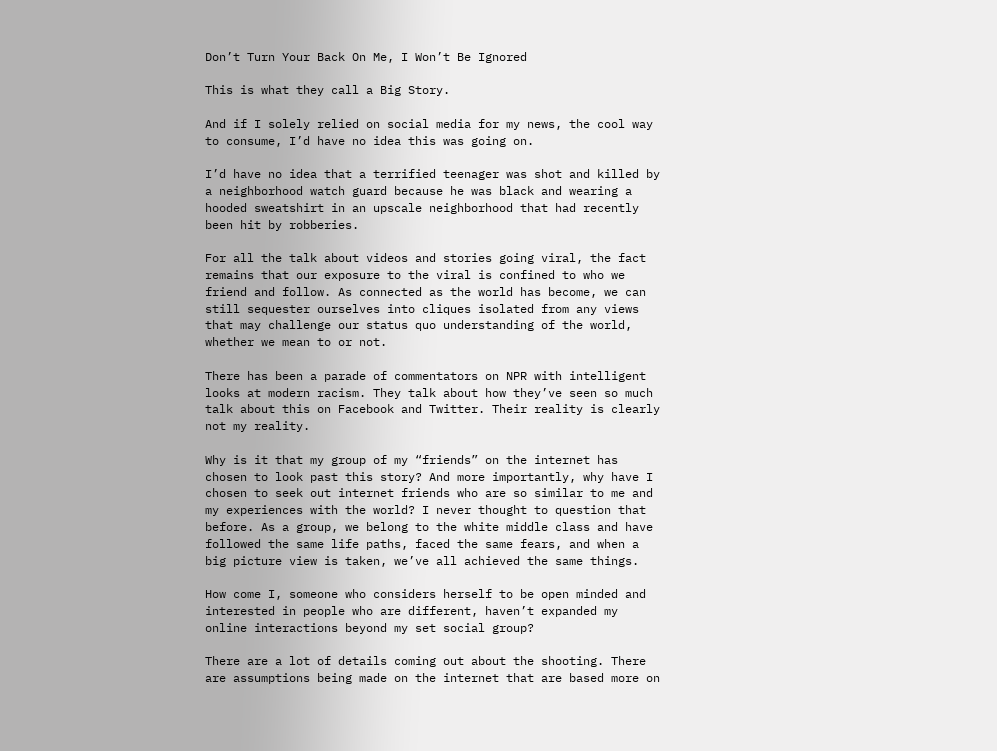Don’t Turn Your Back On Me, I Won’t Be Ignored

This is what they call a Big Story.

And if I solely relied on social media for my news, the cool way to consume, I’d have no idea this was going on.

I’d have no idea that a terrified teenager was shot and killed by a neighborhood watch guard because he was black and wearing a hooded sweatshirt in an upscale neighborhood that had recently been hit by robberies.

For all the talk about videos and stories going viral, the fact remains that our exposure to the viral is confined to who we friend and follow. As connected as the world has become, we can still sequester ourselves into cliques isolated from any views that may challenge our status quo understanding of the world, whether we mean to or not.

There has been a parade of commentators on NPR with intelligent looks at modern racism. They talk about how they’ve seen so much talk about this on Facebook and Twitter. Their reality is clearly not my reality.

Why is it that my group of my “friends” on the internet has chosen to look past this story? And more importantly, why have I chosen to seek out internet friends who are so similar to me and my experiences with the world? I never thought to question that before. As a group, we belong to the white middle class and have followed the same life paths, faced the same fears, and when a big picture view is taken, we’ve all achieved the same things.

How come I, someone who considers herself to be open minded and interested in people who are different, haven’t expanded my online interactions beyond my set social group?

There are a lot of details coming out about the shooting. There are assumptions being made on the internet that are based more on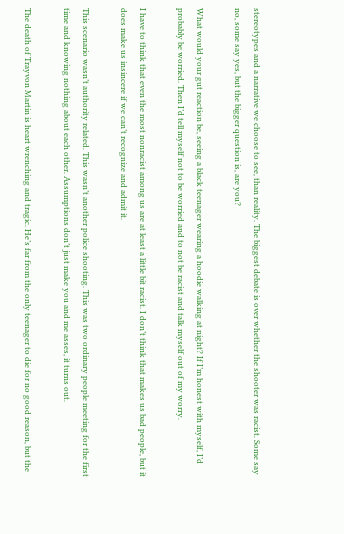stereotypes and a narrative we choose to see, than reality. The biggest debate is over whether the shooter was racist. Some say no, some say yes, but the bigger question is, are you?

What would your gut reaction be, seeing a black teenager wearing a hoodie walking at night? If I’m honest with myself, I’d probably be worried. Then I’d tell myself not to be worried and to not be racist and talk myself out of my worry.

I have to think that even the most nonracist among us are at least a little bit racist. I don’t think that makes us bad people, but it does make us insincere if we can’t recognize and admit it.

This scenario wasn’t authority related. This wasn’t another police shooting. This was two ordinary people meeting for the first time and knowing nothing about each other. Assumptions don’t just make you and me asses, it turns out.

The death of Trayvon Martin is heart wrenching and tragic. He’s far from the only teenager to die for no good reason, but the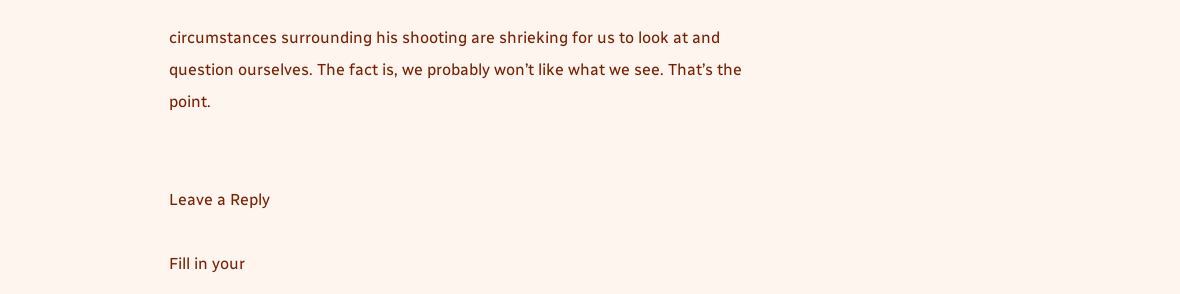circumstances surrounding his shooting are shrieking for us to look at and question ourselves. The fact is, we probably won’t like what we see. That’s the point.


Leave a Reply

Fill in your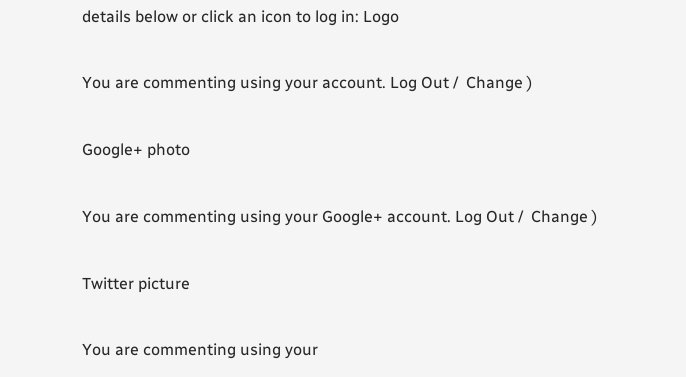details below or click an icon to log in: Logo

You are commenting using your account. Log Out /  Change )

Google+ photo

You are commenting using your Google+ account. Log Out /  Change )

Twitter picture

You are commenting using your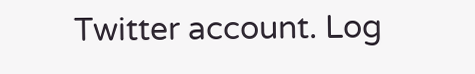Twitter account. Log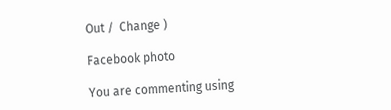Out /  Change )

Facebook photo

You are commenting using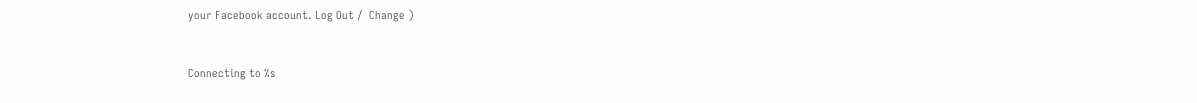your Facebook account. Log Out /  Change )


Connecting to %s